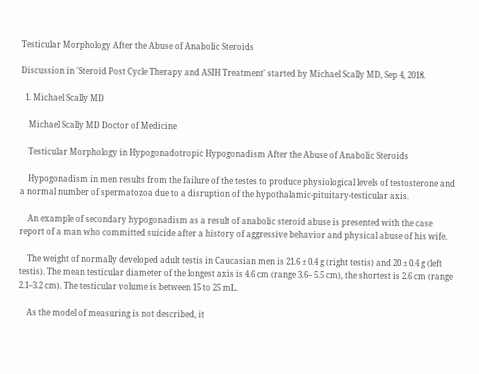Testicular Morphology After the Abuse of Anabolic Steroids

Discussion in 'Steroid Post Cycle Therapy and ASIH Treatment' started by Michael Scally MD, Sep 4, 2018.

  1. Michael Scally MD

    Michael Scally MD Doctor of Medicine

    Testicular Morphology in Hypogonadotropic Hypogonadism After the Abuse of Anabolic Steroids

    Hypogonadism in men results from the failure of the testes to produce physiological levels of testosterone and a normal number of spermatozoa due to a disruption of the hypothalamic-pituitary-testicular axis.

    An example of secondary hypogonadism as a result of anabolic steroid abuse is presented with the case report of a man who committed suicide after a history of aggressive behavior and physical abuse of his wife.

    The weight of normally developed adult testis in Caucasian men is 21.6 ± 0.4 g (right testis) and 20 ± 0.4 g (left testis). The mean testicular diameter of the longest axis is 4.6 cm (range 3.6– 5.5 cm), the shortest is 2.6 cm (range 2.1–3.2 cm). The testicular volume is between 15 to 25 mL.

    As the model of measuring is not described, it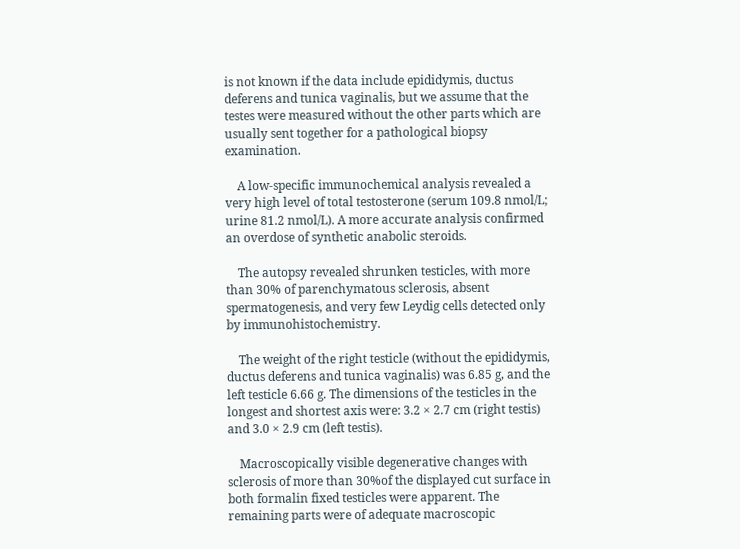is not known if the data include epididymis, ductus deferens and tunica vaginalis, but we assume that the testes were measured without the other parts which are usually sent together for a pathological biopsy examination.

    A low-specific immunochemical analysis revealed a very high level of total testosterone (serum 109.8 nmol/L; urine 81.2 nmol/L). A more accurate analysis confirmed an overdose of synthetic anabolic steroids.

    The autopsy revealed shrunken testicles, with more than 30% of parenchymatous sclerosis, absent spermatogenesis, and very few Leydig cells detected only by immunohistochemistry.

    The weight of the right testicle (without the epididymis, ductus deferens and tunica vaginalis) was 6.85 g, and the left testicle 6.66 g. The dimensions of the testicles in the longest and shortest axis were: 3.2 × 2.7 cm (right testis) and 3.0 × 2.9 cm (left testis).

    Macroscopically visible degenerative changes with sclerosis of more than 30%of the displayed cut surface in both formalin fixed testicles were apparent. The remaining parts were of adequate macroscopic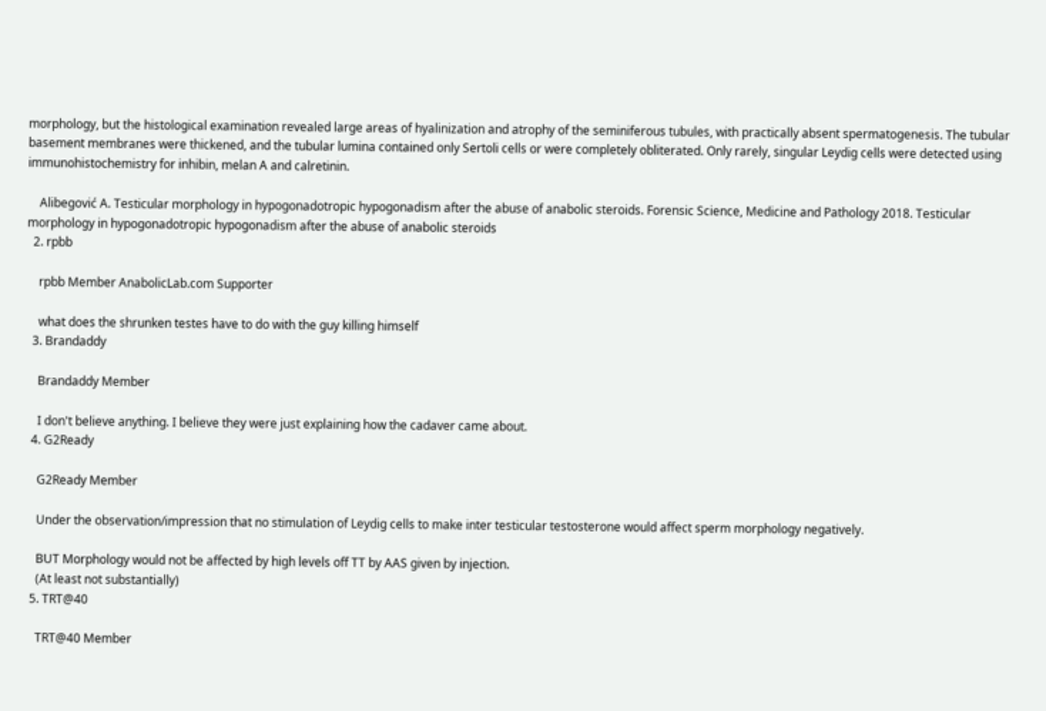morphology, but the histological examination revealed large areas of hyalinization and atrophy of the seminiferous tubules, with practically absent spermatogenesis. The tubular basement membranes were thickened, and the tubular lumina contained only Sertoli cells or were completely obliterated. Only rarely, singular Leydig cells were detected using immunohistochemistry for inhibin, melan A and calretinin.

    Alibegović A. Testicular morphology in hypogonadotropic hypogonadism after the abuse of anabolic steroids. Forensic Science, Medicine and Pathology 2018. Testicular morphology in hypogonadotropic hypogonadism after the abuse of anabolic steroids
  2. rpbb

    rpbb Member AnabolicLab.com Supporter

    what does the shrunken testes have to do with the guy killing himself
  3. Brandaddy

    Brandaddy Member

    I don't believe anything. I believe they were just explaining how the cadaver came about.
  4. G2Ready

    G2Ready Member

    Under the observation/impression that no stimulation of Leydig cells to make inter testicular testosterone would affect sperm morphology negatively.

    BUT Morphology would not be affected by high levels off TT by AAS given by injection.
    (At least not substantially)
  5. TRT@40

    TRT@40 Member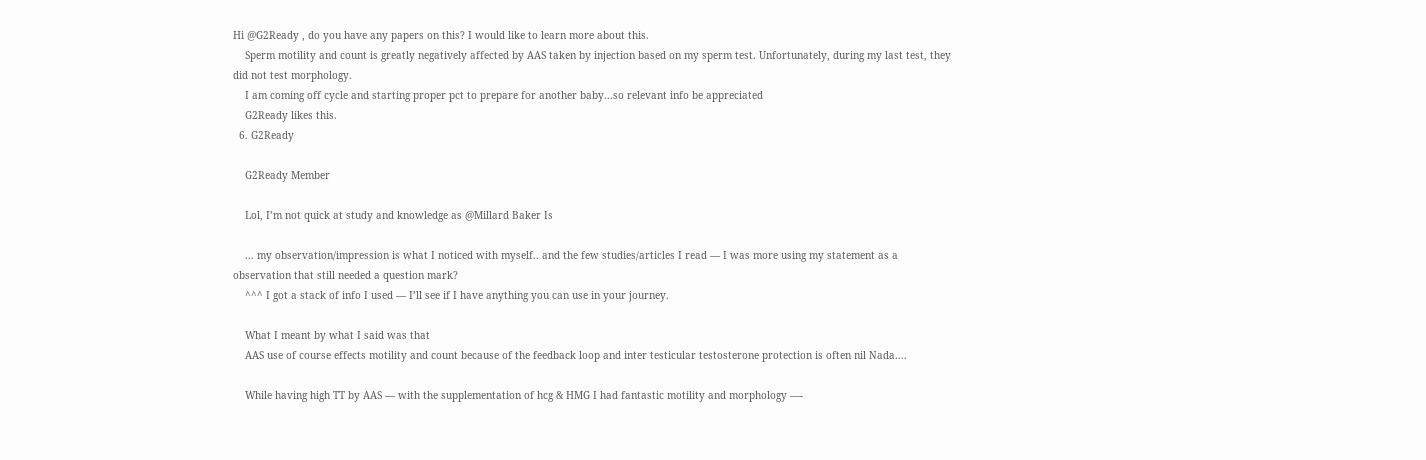Hi @G2Ready , do you have any papers on this? I would like to learn more about this.
    Sperm motility and count is greatly negatively affected by AAS taken by injection based on my sperm test. Unfortunately, during my last test, they did not test morphology.
    I am coming off cycle and starting proper pct to prepare for another baby...so relevant info be appreciated
    G2Ready likes this.
  6. G2Ready

    G2Ready Member

    Lol, I’m not quick at study and knowledge as @Millard Baker Is

    ... my observation/impression is what I noticed with myself.. and the few studies/articles I read — I was more using my statement as a observation that still needed a question mark?
    ^^^ I got a stack of info I used — I’ll see if I have anything you can use in your journey.

    What I meant by what I said was that
    AAS use of course effects motility and count because of the feedback loop and inter testicular testosterone protection is often nil Nada....

    While having high TT by AAS — with the supplementation of hcg & HMG I had fantastic motility and morphology —-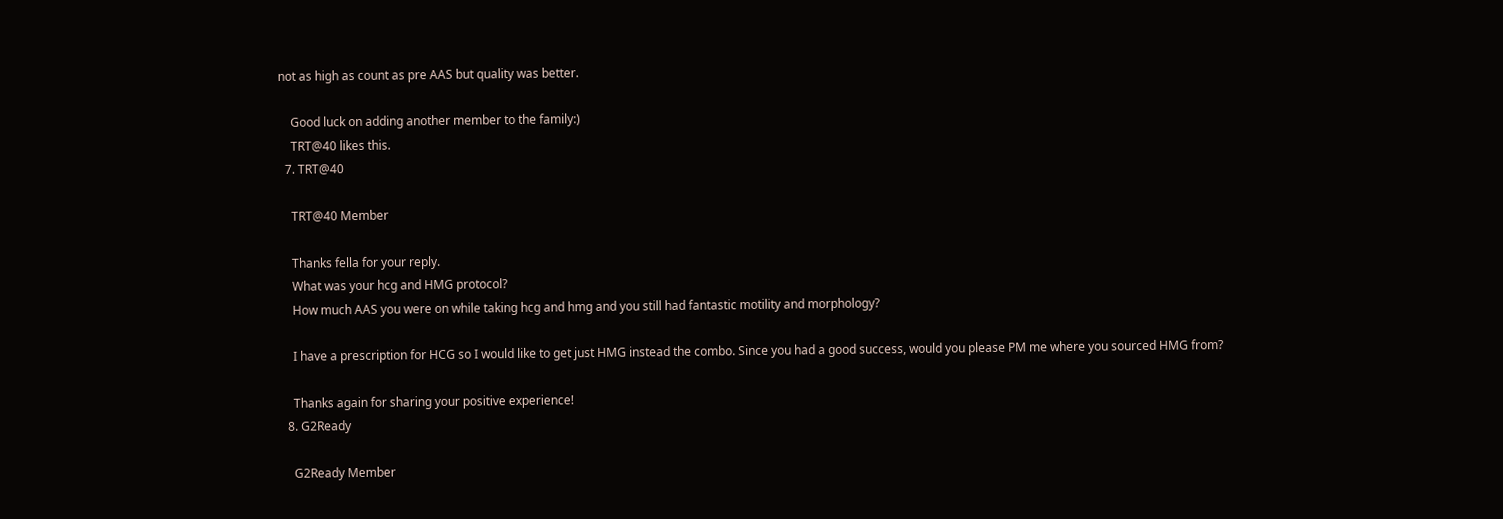not as high as count as pre AAS but quality was better.

    Good luck on adding another member to the family:)
    TRT@40 likes this.
  7. TRT@40

    TRT@40 Member

    Thanks fella for your reply.
    What was your hcg and HMG protocol?
    How much AAS you were on while taking hcg and hmg and you still had fantastic motility and morphology?

    I have a prescription for HCG so I would like to get just HMG instead the combo. Since you had a good success, would you please PM me where you sourced HMG from?

    Thanks again for sharing your positive experience!
  8. G2Ready

    G2Ready Member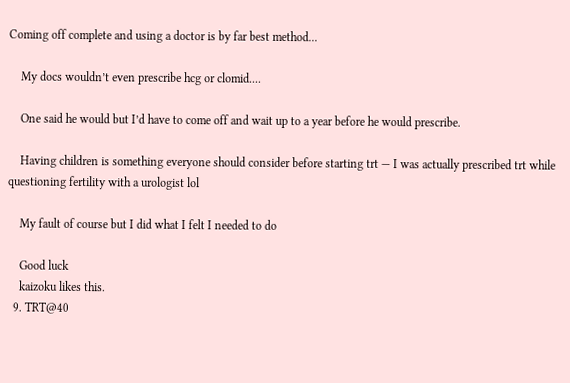Coming off complete and using a doctor is by far best method...

    My docs wouldn’t even prescribe hcg or clomid....

    One said he would but I’d have to come off and wait up to a year before he would prescribe.

    Having children is something everyone should consider before starting trt — I was actually prescribed trt while questioning fertility with a urologist lol

    My fault of course but I did what I felt I needed to do

    Good luck
    kaizoku likes this.
  9. TRT@40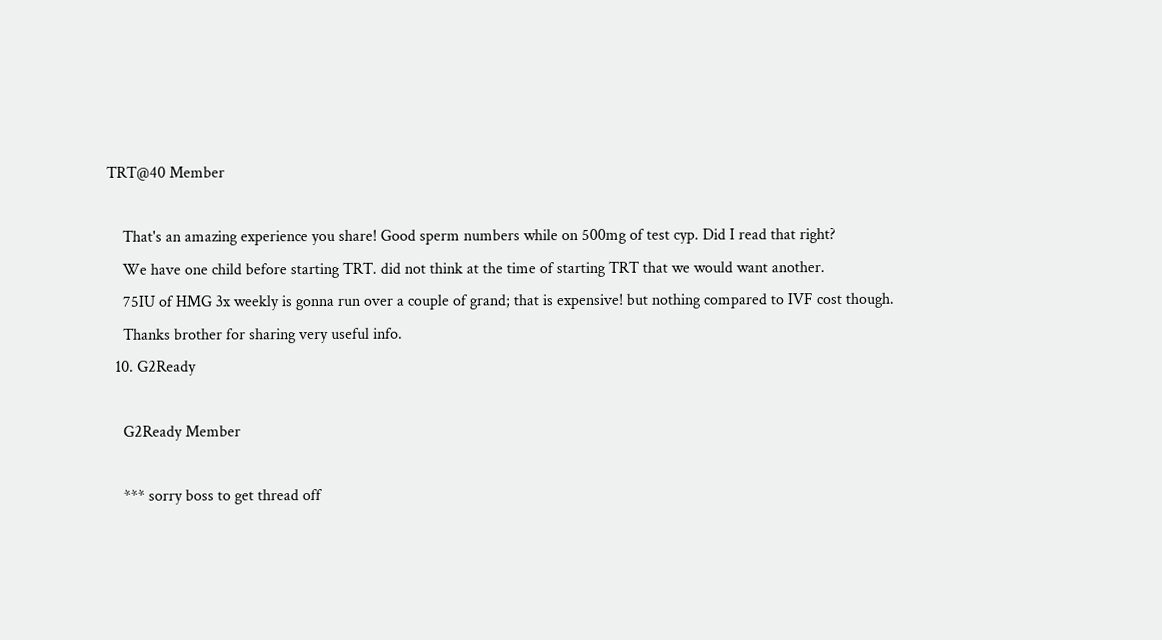TRT@40 Member

    That's an amazing experience you share! Good sperm numbers while on 500mg of test cyp. Did I read that right?
    We have one child before starting TRT. did not think at the time of starting TRT that we would want another.
    75IU of HMG 3x weekly is gonna run over a couple of grand; that is expensive! but nothing compared to IVF cost though.
    Thanks brother for sharing very useful info.
  10. G2Ready

    G2Ready Member

    *** sorry boss to get thread off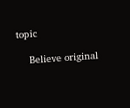topic

    Believe original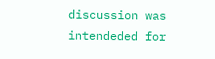discussion was intendeded for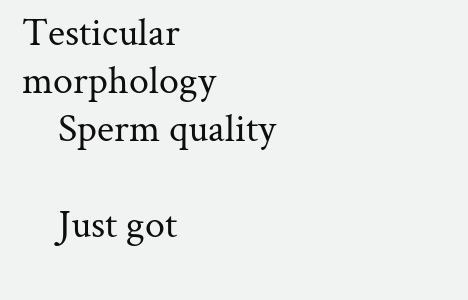Testicular morphology
    Sperm quality

    Just got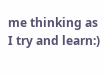me thinking as I try and learn:)